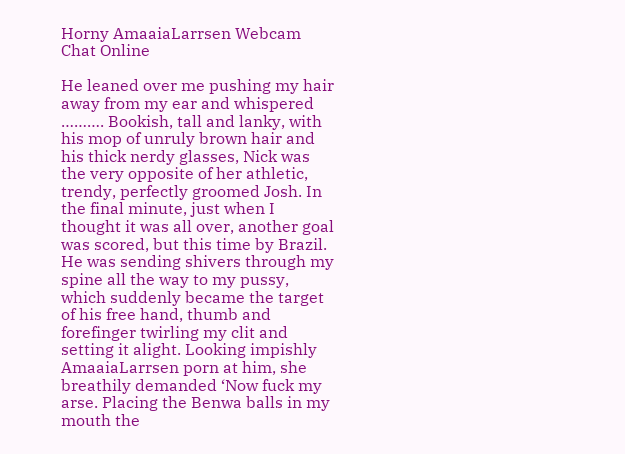Horny AmaaiaLarrsen Webcam Chat Online

He leaned over me pushing my hair away from my ear and whispered ………. Bookish, tall and lanky, with his mop of unruly brown hair and his thick nerdy glasses, Nick was the very opposite of her athletic, trendy, perfectly groomed Josh. In the final minute, just when I thought it was all over, another goal was scored, but this time by Brazil. He was sending shivers through my spine all the way to my pussy, which suddenly became the target of his free hand, thumb and forefinger twirling my clit and setting it alight. Looking impishly AmaaiaLarrsen porn at him, she breathily demanded ‘Now fuck my arse. Placing the Benwa balls in my mouth the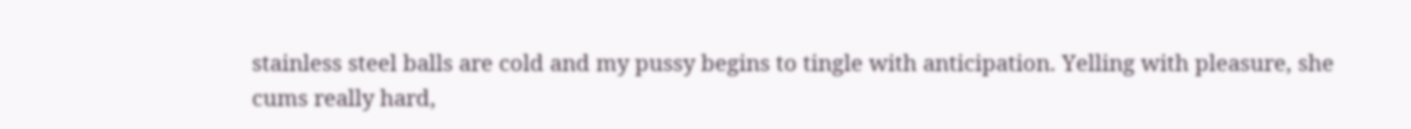stainless steel balls are cold and my pussy begins to tingle with anticipation. Yelling with pleasure, she cums really hard,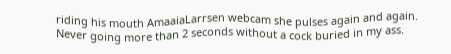riding his mouth AmaaiaLarrsen webcam she pulses again and again. Never going more than 2 seconds without a cock buried in my ass.